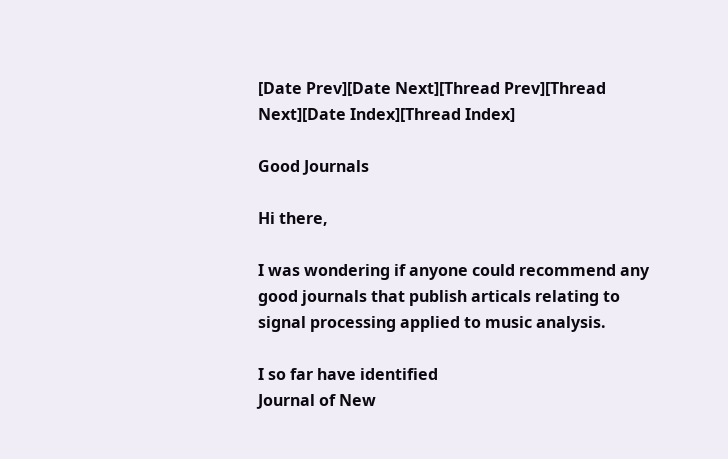[Date Prev][Date Next][Thread Prev][Thread Next][Date Index][Thread Index]

Good Journals

Hi there,

I was wondering if anyone could recommend any good journals that publish articals relating to signal processing applied to music analysis.

I so far have identified
Journal of New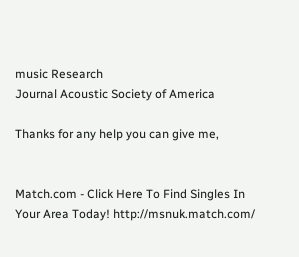music Research
Journal Acoustic Society of America

Thanks for any help you can give me,


Match.com - Click Here To Find Singles In Your Area Today! http://msnuk.match.com/